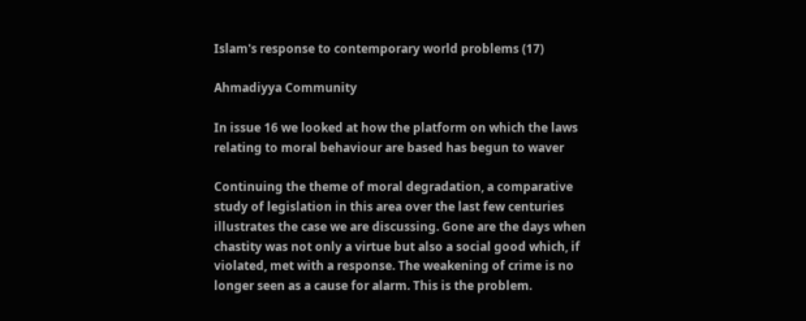Islam's response to contemporary world problems (17)

Ahmadiyya Community

In issue 16 we looked at how the platform on which the laws relating to moral behaviour are based has begun to waver

Continuing the theme of moral degradation, a comparative study of legislation in this area over the last few centuries illustrates the case we are discussing. Gone are the days when chastity was not only a virtue but also a social good which, if violated, met with a response. The weakening of crime is no longer seen as a cause for alarm. This is the problem.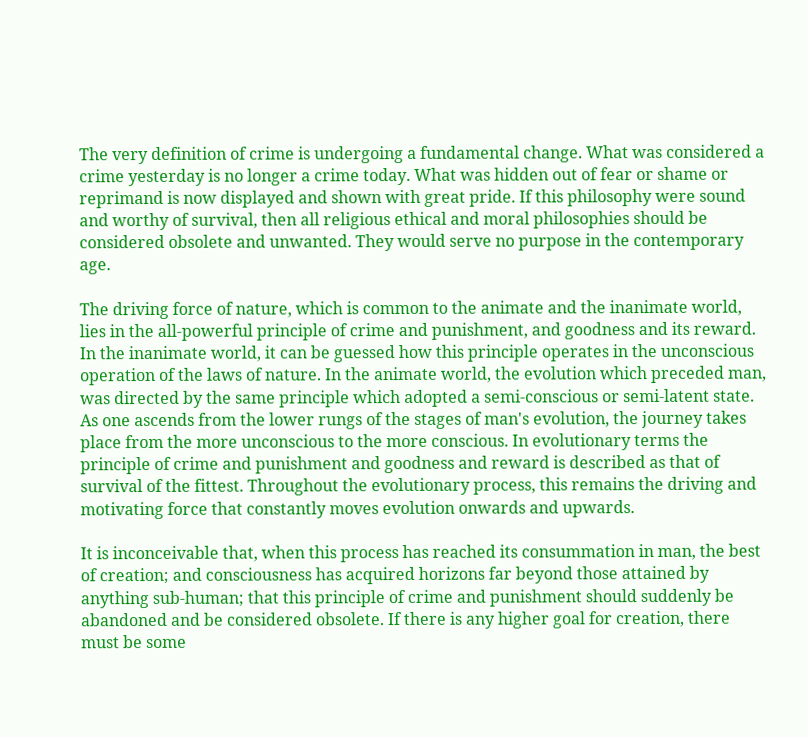The very definition of crime is undergoing a fundamental change. What was considered a crime yesterday is no longer a crime today. What was hidden out of fear or shame or reprimand is now displayed and shown with great pride. If this philosophy were sound and worthy of survival, then all religious ethical and moral philosophies should be considered obsolete and unwanted. They would serve no purpose in the contemporary age.

The driving force of nature, which is common to the animate and the inanimate world, lies in the all-powerful principle of crime and punishment, and goodness and its reward. In the inanimate world, it can be guessed how this principle operates in the unconscious operation of the laws of nature. In the animate world, the evolution which preceded man, was directed by the same principle which adopted a semi-conscious or semi-latent state. As one ascends from the lower rungs of the stages of man's evolution, the journey takes place from the more unconscious to the more conscious. In evolutionary terms the principle of crime and punishment and goodness and reward is described as that of survival of the fittest. Throughout the evolutionary process, this remains the driving and motivating force that constantly moves evolution onwards and upwards.

It is inconceivable that, when this process has reached its consummation in man, the best of creation; and consciousness has acquired horizons far beyond those attained by anything sub-human; that this principle of crime and punishment should suddenly be abandoned and be considered obsolete. If there is any higher goal for creation, there must be some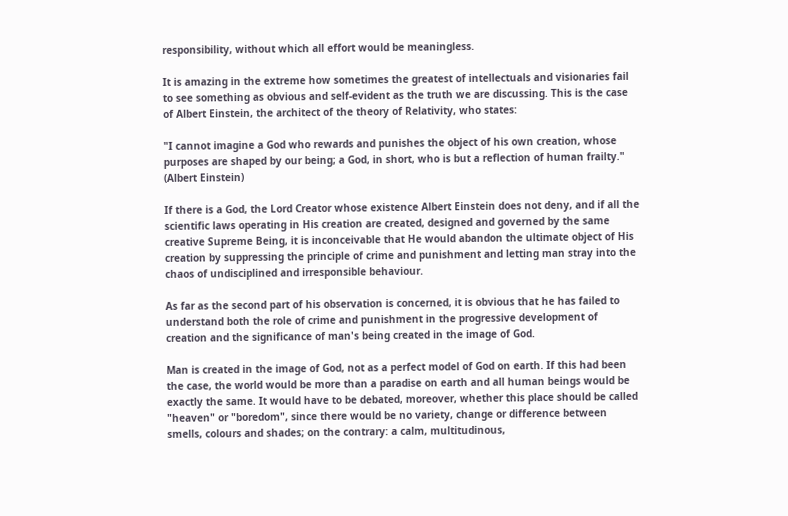responsibility, without which all effort would be meaningless.

It is amazing in the extreme how sometimes the greatest of intellectuals and visionaries fail to see something as obvious and self-evident as the truth we are discussing. This is the case of Albert Einstein, the architect of the theory of Relativity, who states:

"I cannot imagine a God who rewards and punishes the object of his own creation, whose purposes are shaped by our being; a God, in short, who is but a reflection of human frailty." (Albert Einstein)

If there is a God, the Lord Creator whose existence Albert Einstein does not deny, and if all the scientific laws operating in His creation are created, designed and governed by the same creative Supreme Being, it is inconceivable that He would abandon the ultimate object of His creation by suppressing the principle of crime and punishment and letting man stray into the chaos of undisciplined and irresponsible behaviour.

As far as the second part of his observation is concerned, it is obvious that he has failed to understand both the role of crime and punishment in the progressive development of creation and the significance of man's being created in the image of God.

Man is created in the image of God, not as a perfect model of God on earth. If this had been the case, the world would be more than a paradise on earth and all human beings would be exactly the same. It would have to be debated, moreover, whether this place should be called "heaven" or "boredom", since there would be no variety, change or difference between smells, colours and shades; on the contrary: a calm, multitudinous,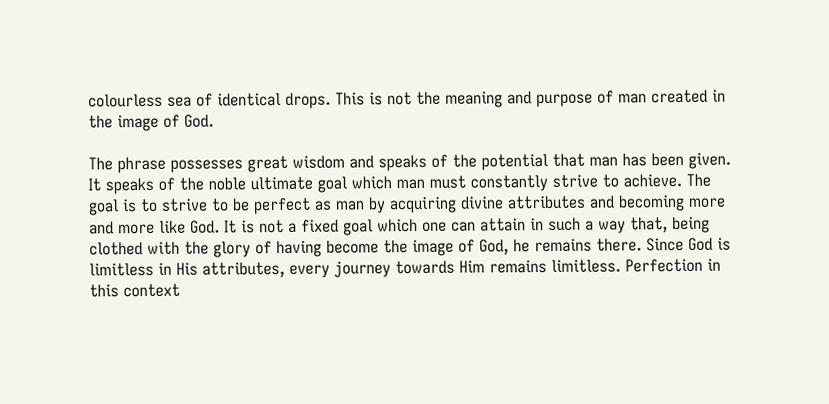colourless sea of identical drops. This is not the meaning and purpose of man created in the image of God.

The phrase possesses great wisdom and speaks of the potential that man has been given. It speaks of the noble ultimate goal which man must constantly strive to achieve. The goal is to strive to be perfect as man by acquiring divine attributes and becoming more and more like God. It is not a fixed goal which one can attain in such a way that, being clothed with the glory of having become the image of God, he remains there. Since God is limitless in His attributes, every journey towards Him remains limitless. Perfection in this context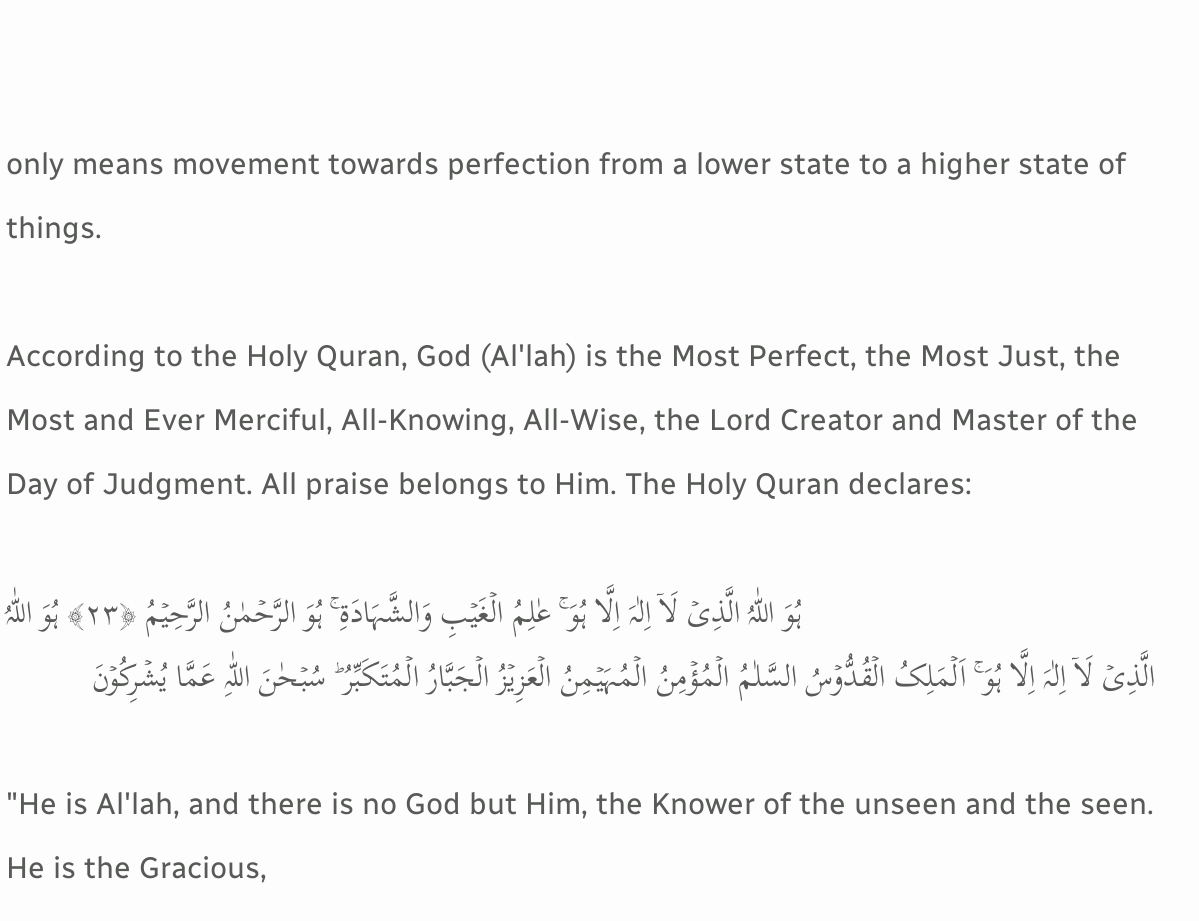only means movement towards perfection from a lower state to a higher state of things.

According to the Holy Quran, God (Al'lah) is the Most Perfect, the Most Just, the Most and Ever Merciful, All-Knowing, All-Wise, the Lord Creator and Master of the Day of Judgment. All praise belongs to Him. The Holy Quran declares:

                                            ہُوَ اللّٰہُ الَّذِیۡ لَاۤ اِلٰہَ اِلَّا ہُوَ ۚ عٰلِمُ الۡغَیۡبِ وَالشَّہَادَۃِ ۚ ہُوَ الرَّحۡمٰنُ الرَّحِیۡمُ ﴿۲۳﴾ ہُوَ اللّٰہُ الَّذِیۡ لَاۤ اِلٰہَ اِلَّا ہُوَ ۚ اَلۡمَلِکُ الۡقُدُّوۡسُ السَّلٰمُ الۡمُؤۡمِنُ الۡمُہَیۡمِنُ الۡعَزِیۡزُ الۡجَبَّارُ الۡمُتَکَبِّرُ ؕ سُبۡحٰنَ اللّٰہِ عَمَّا یُشۡرِکُوۡنَ

"He is Al'lah, and there is no God but Him, the Knower of the unseen and the seen. He is the Gracious,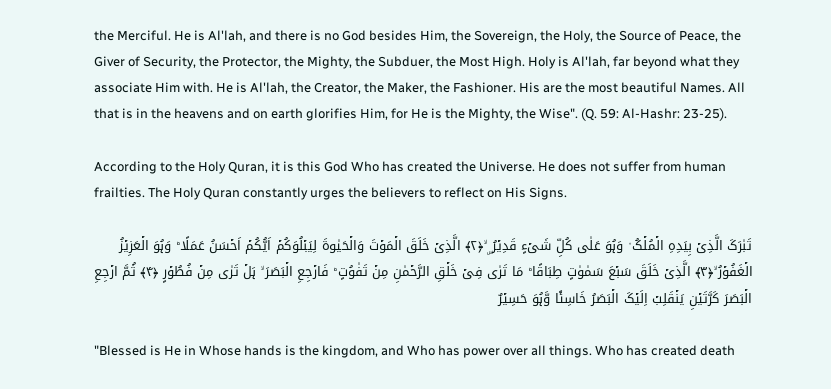the Merciful. He is Al'lah, and there is no God besides Him, the Sovereign, the Holy, the Source of Peace, the Giver of Security, the Protector, the Mighty, the Subduer, the Most High. Holy is Al'lah, far beyond what they associate Him with. He is Al'lah, the Creator, the Maker, the Fashioner. His are the most beautiful Names. All that is in the heavens and on earth glorifies Him, for He is the Mighty, the Wise". (Q. 59: Al-Hashr: 23-25).

According to the Holy Quran, it is this God Who has created the Universe. He does not suffer from human frailties. The Holy Quran constantly urges the believers to reflect on His Signs.

تَبٰرَکَ الَّذِیۡ بِیَدِہِ الۡمُلۡکُ ۫ وَہُوَ عَلٰی کُلِّ شَیۡءٍ قَدِیۡرُ ۣ ۙ﴿۲﴾ الَّذِیۡ خَلَقَ الۡمَوۡتَ وَالۡحَیٰوۃَ لِیَبۡلُوَکُمۡ اَیُّکُمۡ اَحۡسَنُ عَمَلًا ؕ وَہُوَ الۡعَزِیۡزُ الۡغَفُوۡرُ ۙ﴿۳﴾ الَّذِیۡ خَلَقَ سَبۡعَ سَمٰوٰتٍ طِبَاقًا ؕ مَا تَرٰی فِیۡ خَلۡقِ الرَّحۡمٰنِ مِنۡ تَفٰوُتٍ ؕ فَارۡجِعِ الۡبَصَرَ ۙ ہَلۡ تَرٰی مِنۡ فُطُوۡرٍ ﴿۴﴾ ثُمَّ ارۡجِعِ الۡبَصَرَ کَرَّتَیۡنِ یَنۡقَلِبۡ اِلَیۡکَ الۡبَصَرُ خَاسِئًا وَّہُوَ حَسِیۡرٌ

"Blessed is He in Whose hands is the kingdom, and Who has power over all things. Who has created death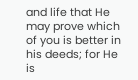and life that He may prove which of you is better in his deeds; for He is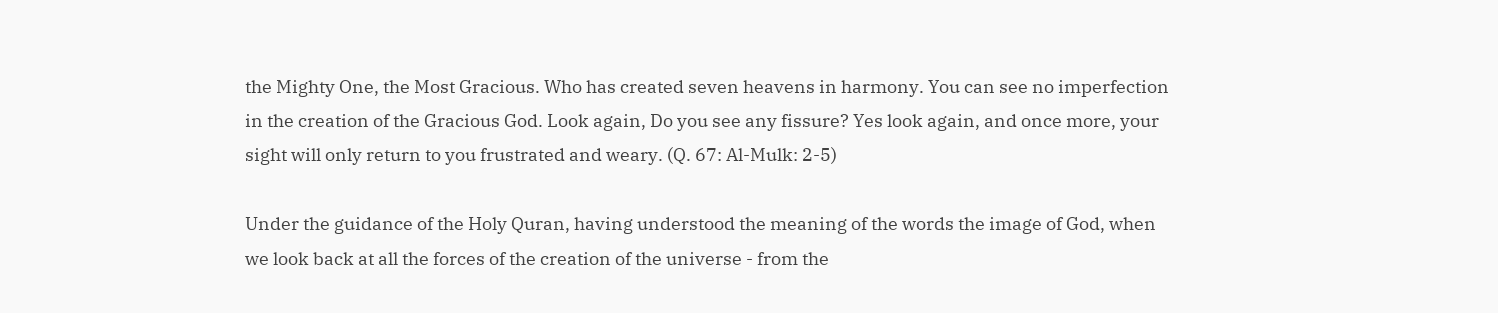the Mighty One, the Most Gracious. Who has created seven heavens in harmony. You can see no imperfection in the creation of the Gracious God. Look again, Do you see any fissure? Yes look again, and once more, your sight will only return to you frustrated and weary. (Q. 67: Al-Mulk: 2-5)

Under the guidance of the Holy Quran, having understood the meaning of the words the image of God, when we look back at all the forces of the creation of the universe - from the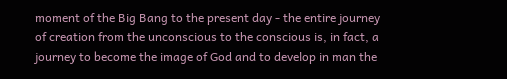moment of the Big Bang to the present day - the entire journey of creation from the unconscious to the conscious is, in fact, a journey to become the image of God and to develop in man the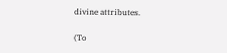divine attributes.

(To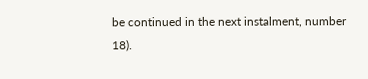be continued in the next instalment, number 18).